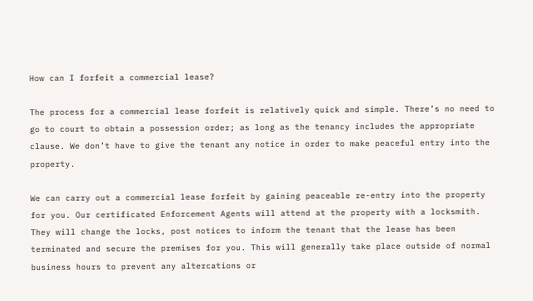How can I forfeit a commercial lease?

The process for a commercial lease forfeit is relatively quick and simple. There’s no need to go to court to obtain a possession order; as long as the tenancy includes the appropriate clause. We don’t have to give the tenant any notice in order to make peaceful entry into the property.

We can carry out a commercial lease forfeit by gaining peaceable re-entry into the property for you. Our certificated Enforcement Agents will attend at the property with a locksmith. They will change the locks, post notices to inform the tenant that the lease has been terminated and secure the premises for you. This will generally take place outside of normal business hours to prevent any altercations or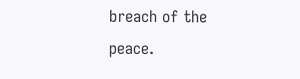breach of the peace.